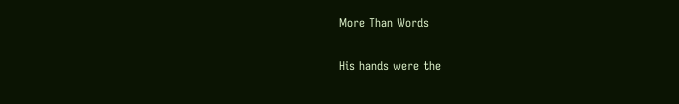More Than Words

His hands were the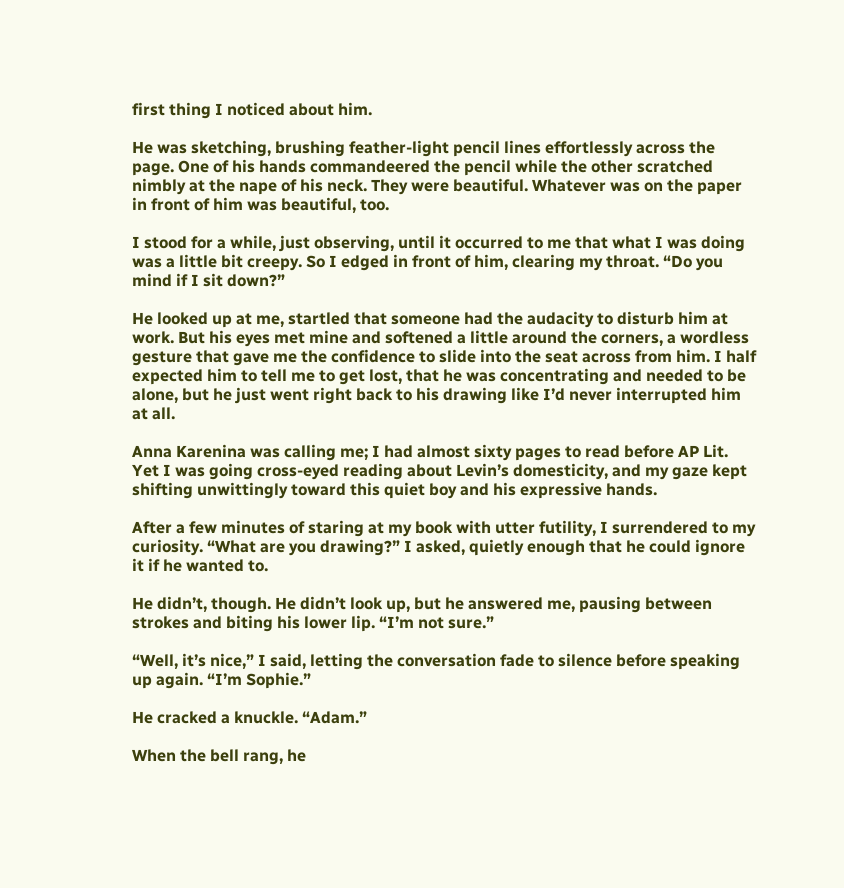first thing I noticed about him.

He was sketching, brushing feather-light pencil lines effortlessly across the page. One of his hands commandeered the pencil while the other scratched nimbly at the nape of his neck. They were beautiful. Whatever was on the paper in front of him was beautiful, too.

I stood for a while, just observing, until it occurred to me that what I was doing was a little bit creepy. So I edged in front of him, clearing my throat. “Do you mind if I sit down?”

He looked up at me, startled that someone had the audacity to disturb him at work. But his eyes met mine and softened a little around the corners, a wordless gesture that gave me the confidence to slide into the seat across from him. I half expected him to tell me to get lost, that he was concentrating and needed to be alone, but he just went right back to his drawing like I’d never interrupted him at all.

Anna Karenina was calling me; I had almost sixty pages to read before AP Lit. Yet I was going cross-eyed reading about Levin’s domesticity, and my gaze kept shifting unwittingly toward this quiet boy and his expressive hands.

After a few minutes of staring at my book with utter futility, I surrendered to my curiosity. “What are you drawing?” I asked, quietly enough that he could ignore it if he wanted to.

He didn’t, though. He didn’t look up, but he answered me, pausing between strokes and biting his lower lip. “I’m not sure.”

“Well, it’s nice,” I said, letting the conversation fade to silence before speaking up again. “I’m Sophie.”

He cracked a knuckle. “Adam.”

When the bell rang, he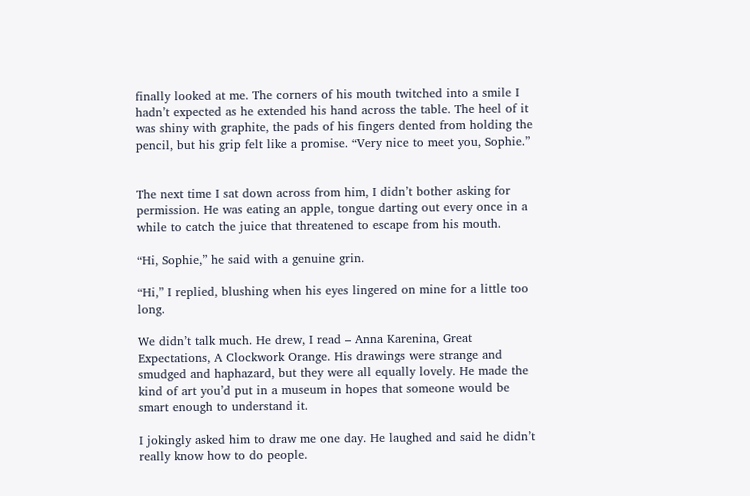finally looked at me. The corners of his mouth twitched into a smile I hadn’t expected as he extended his hand across the table. The heel of it was shiny with graphite, the pads of his fingers dented from holding the pencil, but his grip felt like a promise. “Very nice to meet you, Sophie.”


The next time I sat down across from him, I didn’t bother asking for permission. He was eating an apple, tongue darting out every once in a while to catch the juice that threatened to escape from his mouth.

“Hi, Sophie,” he said with a genuine grin.

“Hi,” I replied, blushing when his eyes lingered on mine for a little too long.

We didn’t talk much. He drew, I read – Anna Karenina, Great Expectations, A Clockwork Orange. His drawings were strange and smudged and haphazard, but they were all equally lovely. He made the kind of art you’d put in a museum in hopes that someone would be smart enough to understand it.

I jokingly asked him to draw me one day. He laughed and said he didn’t really know how to do people.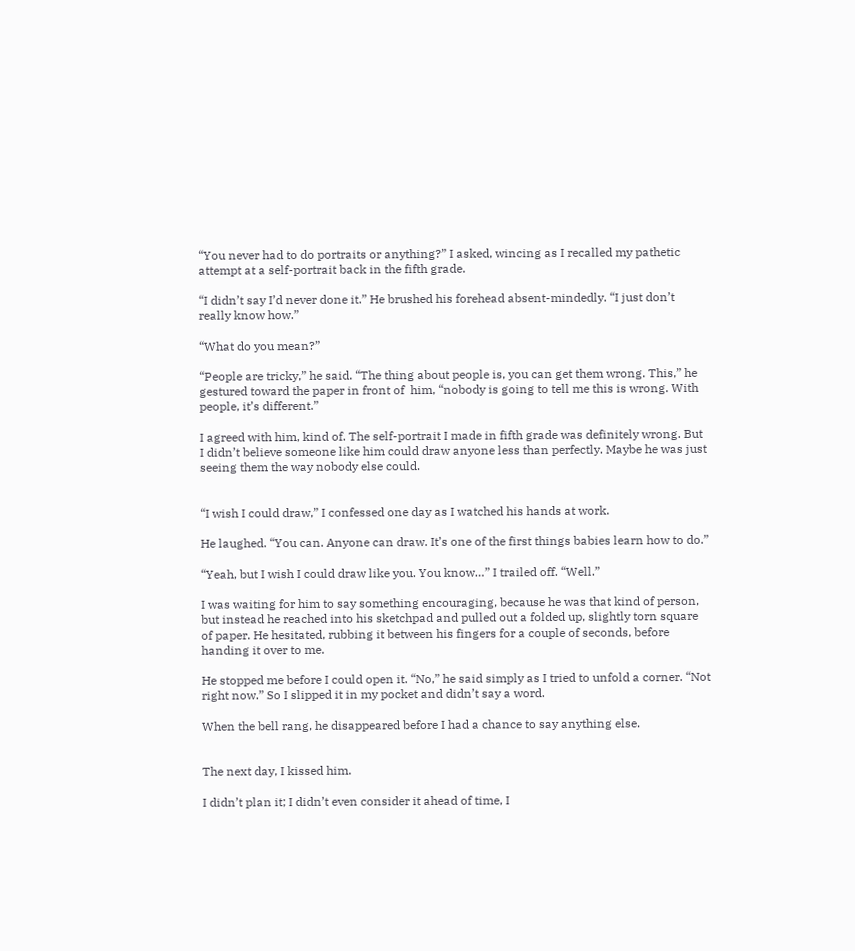“You never had to do portraits or anything?” I asked, wincing as I recalled my pathetic attempt at a self-portrait back in the fifth grade.

“I didn’t say I’d never done it.” He brushed his forehead absent-mindedly. “I just don’t really know how.”

“What do you mean?”

“People are tricky,” he said. “The thing about people is, you can get them wrong. This,” he gestured toward the paper in front of  him, “nobody is going to tell me this is wrong. With people, it’s different.”

I agreed with him, kind of. The self-portrait I made in fifth grade was definitely wrong. But I didn’t believe someone like him could draw anyone less than perfectly. Maybe he was just seeing them the way nobody else could.


“I wish I could draw,” I confessed one day as I watched his hands at work.

He laughed. “You can. Anyone can draw. It’s one of the first things babies learn how to do.”

“Yeah, but I wish I could draw like you. You know…” I trailed off. “Well.”

I was waiting for him to say something encouraging, because he was that kind of person, but instead he reached into his sketchpad and pulled out a folded up, slightly torn square of paper. He hesitated, rubbing it between his fingers for a couple of seconds, before handing it over to me.

He stopped me before I could open it. “No,” he said simply as I tried to unfold a corner. “Not right now.” So I slipped it in my pocket and didn’t say a word.

When the bell rang, he disappeared before I had a chance to say anything else.


The next day, I kissed him.

I didn’t plan it; I didn’t even consider it ahead of time, I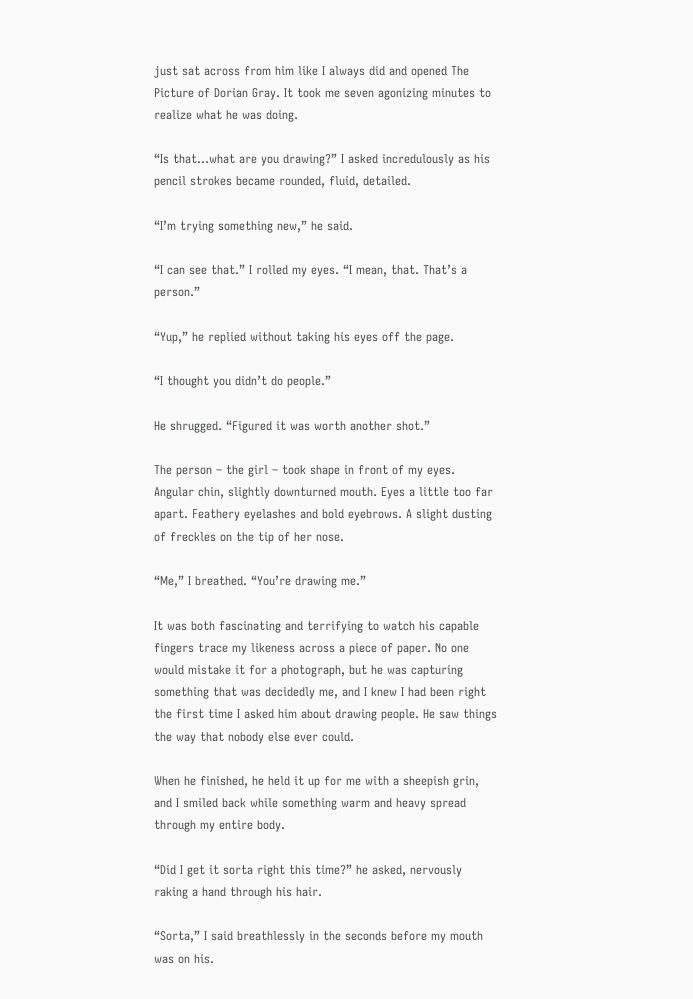just sat across from him like I always did and opened The Picture of Dorian Gray. It took me seven agonizing minutes to realize what he was doing.

“Is that…what are you drawing?” I asked incredulously as his pencil strokes became rounded, fluid, detailed.

“I’m trying something new,” he said.

“I can see that.” I rolled my eyes. “I mean, that. That’s a person.”

“Yup,” he replied without taking his eyes off the page.

“I thought you didn’t do people.”

He shrugged. “Figured it was worth another shot.”

The person – the girl – took shape in front of my eyes. Angular chin, slightly downturned mouth. Eyes a little too far apart. Feathery eyelashes and bold eyebrows. A slight dusting of freckles on the tip of her nose.

“Me,” I breathed. “You’re drawing me.”

It was both fascinating and terrifying to watch his capable fingers trace my likeness across a piece of paper. No one would mistake it for a photograph, but he was capturing something that was decidedly me, and I knew I had been right the first time I asked him about drawing people. He saw things the way that nobody else ever could.

When he finished, he held it up for me with a sheepish grin, and I smiled back while something warm and heavy spread through my entire body.

“Did I get it sorta right this time?” he asked, nervously raking a hand through his hair.

“Sorta,” I said breathlessly in the seconds before my mouth was on his.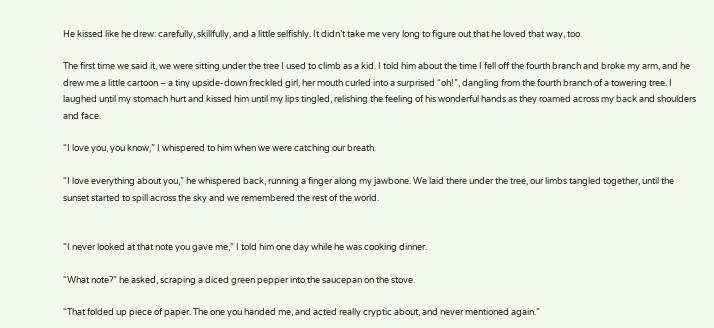He kissed like he drew: carefully, skillfully, and a little selfishly. It didn’t take me very long to figure out that he loved that way, too.

The first time we said it, we were sitting under the tree I used to climb as a kid. I told him about the time I fell off the fourth branch and broke my arm, and he drew me a little cartoon – a tiny upside-down freckled girl, her mouth curled into a surprised “oh!”, dangling from the fourth branch of a towering tree. I laughed until my stomach hurt and kissed him until my lips tingled, relishing the feeling of his wonderful hands as they roamed across my back and shoulders and face.

“I love you, you know,” I whispered to him when we were catching our breath.

“I love everything about you,” he whispered back, running a finger along my jawbone. We laid there under the tree, our limbs tangled together, until the sunset started to spill across the sky and we remembered the rest of the world.


“I never looked at that note you gave me,” I told him one day while he was cooking dinner.

“What note?” he asked, scraping a diced green pepper into the saucepan on the stove.

“That folded up piece of paper. The one you handed me, and acted really cryptic about, and never mentioned again.”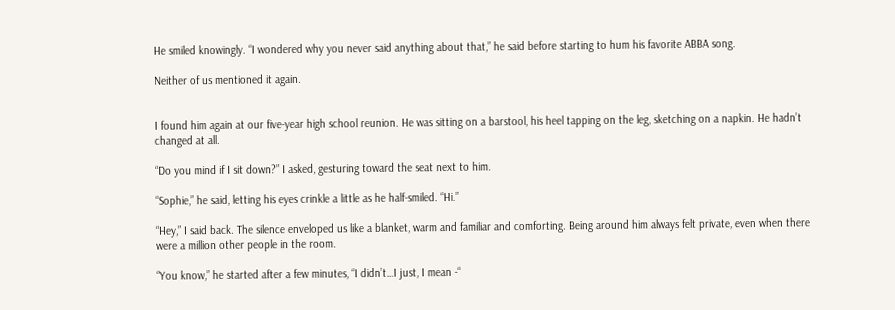He smiled knowingly. “I wondered why you never said anything about that,” he said before starting to hum his favorite ABBA song.

Neither of us mentioned it again.


I found him again at our five-year high school reunion. He was sitting on a barstool, his heel tapping on the leg, sketching on a napkin. He hadn’t changed at all.

“Do you mind if I sit down?” I asked, gesturing toward the seat next to him.

“Sophie,” he said, letting his eyes crinkle a little as he half-smiled. “Hi.”

“Hey,” I said back. The silence enveloped us like a blanket, warm and familiar and comforting. Being around him always felt private, even when there were a million other people in the room.

“You know,” he started after a few minutes, “I didn’t…I just, I mean -“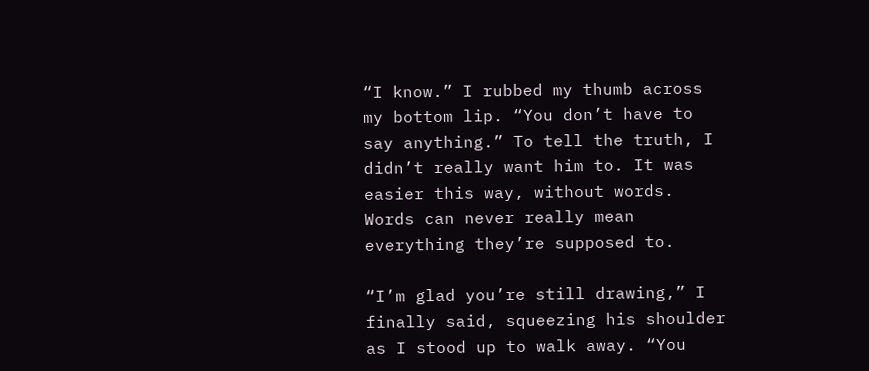“I know.” I rubbed my thumb across my bottom lip. “You don’t have to say anything.” To tell the truth, I didn’t really want him to. It was easier this way, without words. Words can never really mean everything they’re supposed to.

“I’m glad you’re still drawing,” I finally said, squeezing his shoulder as I stood up to walk away. “You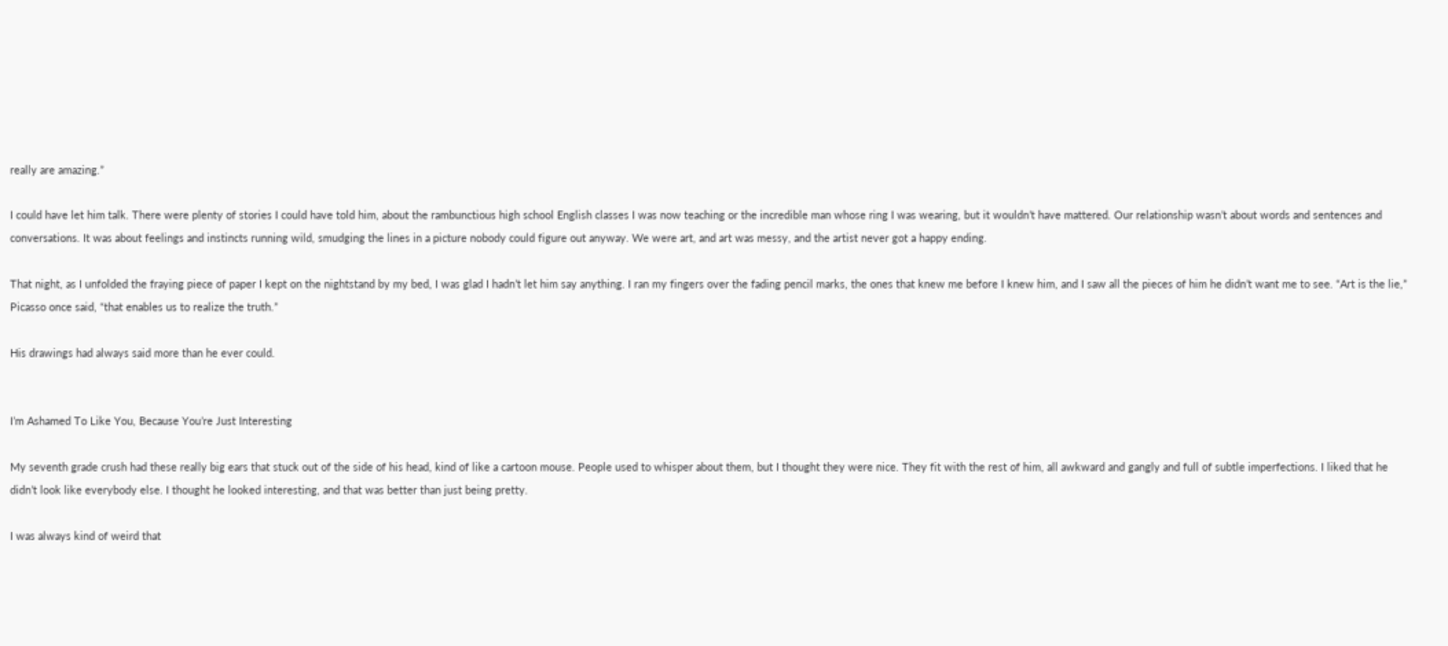really are amazing.”

I could have let him talk. There were plenty of stories I could have told him, about the rambunctious high school English classes I was now teaching or the incredible man whose ring I was wearing, but it wouldn’t have mattered. Our relationship wasn’t about words and sentences and conversations. It was about feelings and instincts running wild, smudging the lines in a picture nobody could figure out anyway. We were art, and art was messy, and the artist never got a happy ending.

That night, as I unfolded the fraying piece of paper I kept on the nightstand by my bed, I was glad I hadn’t let him say anything. I ran my fingers over the fading pencil marks, the ones that knew me before I knew him, and I saw all the pieces of him he didn’t want me to see. “Art is the lie,” Picasso once said, “that enables us to realize the truth.”

His drawings had always said more than he ever could.


I’m Ashamed To Like You, Because You’re Just Interesting

My seventh grade crush had these really big ears that stuck out of the side of his head, kind of like a cartoon mouse. People used to whisper about them, but I thought they were nice. They fit with the rest of him, all awkward and gangly and full of subtle imperfections. I liked that he didn’t look like everybody else. I thought he looked interesting, and that was better than just being pretty.

I was always kind of weird that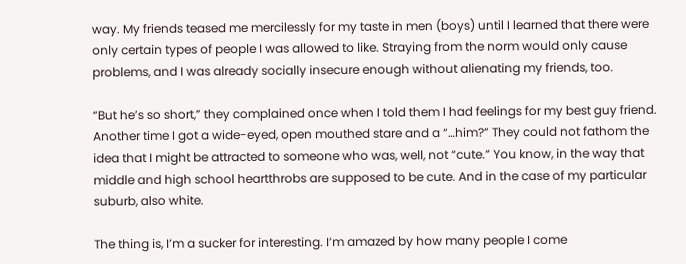way. My friends teased me mercilessly for my taste in men (boys) until I learned that there were only certain types of people I was allowed to like. Straying from the norm would only cause problems, and I was already socially insecure enough without alienating my friends, too.

“But he’s so short,” they complained once when I told them I had feelings for my best guy friend. Another time I got a wide-eyed, open mouthed stare and a “…him?” They could not fathom the idea that I might be attracted to someone who was, well, not “cute.” You know, in the way that middle and high school heartthrobs are supposed to be cute. And in the case of my particular suburb, also white.

The thing is, I’m a sucker for interesting. I’m amazed by how many people I come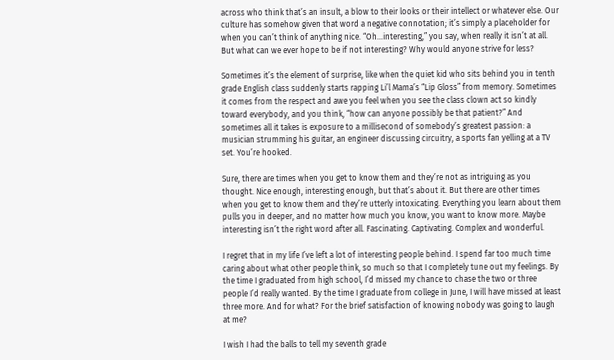across who think that’s an insult, a blow to their looks or their intellect or whatever else. Our culture has somehow given that word a negative connotation; it’s simply a placeholder for when you can’t think of anything nice. “Oh…interesting,” you say, when really it isn’t at all. But what can we ever hope to be if not interesting? Why would anyone strive for less?

Sometimes it’s the element of surprise, like when the quiet kid who sits behind you in tenth grade English class suddenly starts rapping Li’l Mama’s “Lip Gloss” from memory. Sometimes it comes from the respect and awe you feel when you see the class clown act so kindly toward everybody, and you think, “how can anyone possibly be that patient?” And sometimes all it takes is exposure to a millisecond of somebody’s greatest passion: a musician strumming his guitar, an engineer discussing circuitry, a sports fan yelling at a TV set. You’re hooked.

Sure, there are times when you get to know them and they’re not as intriguing as you thought. Nice enough, interesting enough, but that’s about it. But there are other times when you get to know them and they’re utterly intoxicating. Everything you learn about them pulls you in deeper, and no matter how much you know, you want to know more. Maybe interesting isn’t the right word after all. Fascinating. Captivating. Complex and wonderful.

I regret that in my life I’ve left a lot of interesting people behind. I spend far too much time caring about what other people think, so much so that I completely tune out my feelings. By the time I graduated from high school, I’d missed my chance to chase the two or three people I’d really wanted. By the time I graduate from college in June, I will have missed at least three more. And for what? For the brief satisfaction of knowing nobody was going to laugh at me?

I wish I had the balls to tell my seventh grade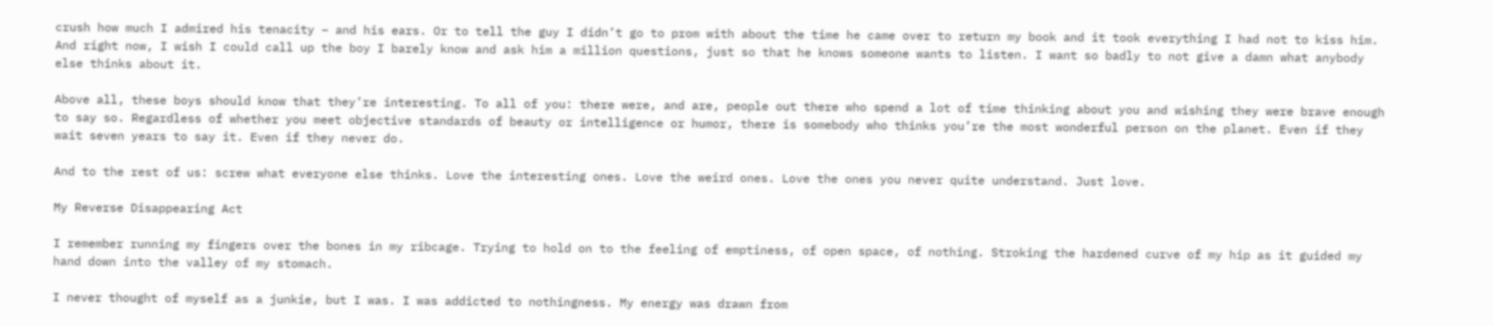crush how much I admired his tenacity – and his ears. Or to tell the guy I didn’t go to prom with about the time he came over to return my book and it took everything I had not to kiss him. And right now, I wish I could call up the boy I barely know and ask him a million questions, just so that he knows someone wants to listen. I want so badly to not give a damn what anybody else thinks about it.

Above all, these boys should know that they’re interesting. To all of you: there were, and are, people out there who spend a lot of time thinking about you and wishing they were brave enough to say so. Regardless of whether you meet objective standards of beauty or intelligence or humor, there is somebody who thinks you’re the most wonderful person on the planet. Even if they wait seven years to say it. Even if they never do.

And to the rest of us: screw what everyone else thinks. Love the interesting ones. Love the weird ones. Love the ones you never quite understand. Just love.

My Reverse Disappearing Act

I remember running my fingers over the bones in my ribcage. Trying to hold on to the feeling of emptiness, of open space, of nothing. Stroking the hardened curve of my hip as it guided my hand down into the valley of my stomach.

I never thought of myself as a junkie, but I was. I was addicted to nothingness. My energy was drawn from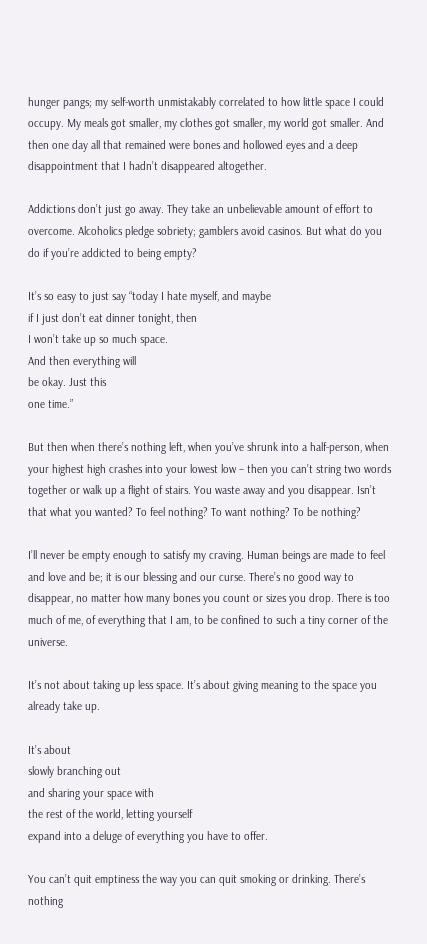hunger pangs; my self-worth unmistakably correlated to how little space I could occupy. My meals got smaller, my clothes got smaller, my world got smaller. And then one day all that remained were bones and hollowed eyes and a deep disappointment that I hadn’t disappeared altogether.

Addictions don’t just go away. They take an unbelievable amount of effort to overcome. Alcoholics pledge sobriety; gamblers avoid casinos. But what do you do if you’re addicted to being empty?

It’s so easy to just say “today I hate myself, and maybe
if I just don’t eat dinner tonight, then
I won’t take up so much space.
And then everything will
be okay. Just this
one time.”

But then when there’s nothing left, when you’ve shrunk into a half-person, when your highest high crashes into your lowest low – then you can’t string two words together or walk up a flight of stairs. You waste away and you disappear. Isn’t that what you wanted? To feel nothing? To want nothing? To be nothing?

I’ll never be empty enough to satisfy my craving. Human beings are made to feel and love and be; it is our blessing and our curse. There’s no good way to disappear, no matter how many bones you count or sizes you drop. There is too much of me, of everything that I am, to be confined to such a tiny corner of the universe.

It’s not about taking up less space. It’s about giving meaning to the space you already take up.

It’s about
slowly branching out
and sharing your space with
the rest of the world, letting yourself
expand into a deluge of everything you have to offer.

You can’t quit emptiness the way you can quit smoking or drinking. There’s nothing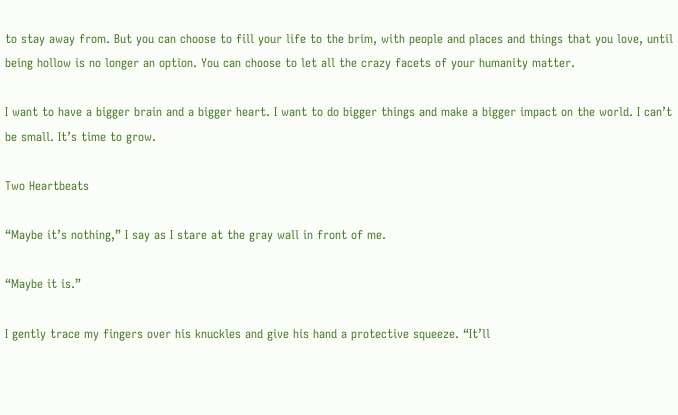to stay away from. But you can choose to fill your life to the brim, with people and places and things that you love, until being hollow is no longer an option. You can choose to let all the crazy facets of your humanity matter.

I want to have a bigger brain and a bigger heart. I want to do bigger things and make a bigger impact on the world. I can’t be small. It’s time to grow.

Two Heartbeats

“Maybe it’s nothing,” I say as I stare at the gray wall in front of me.

“Maybe it is.”

I gently trace my fingers over his knuckles and give his hand a protective squeeze. “It’ll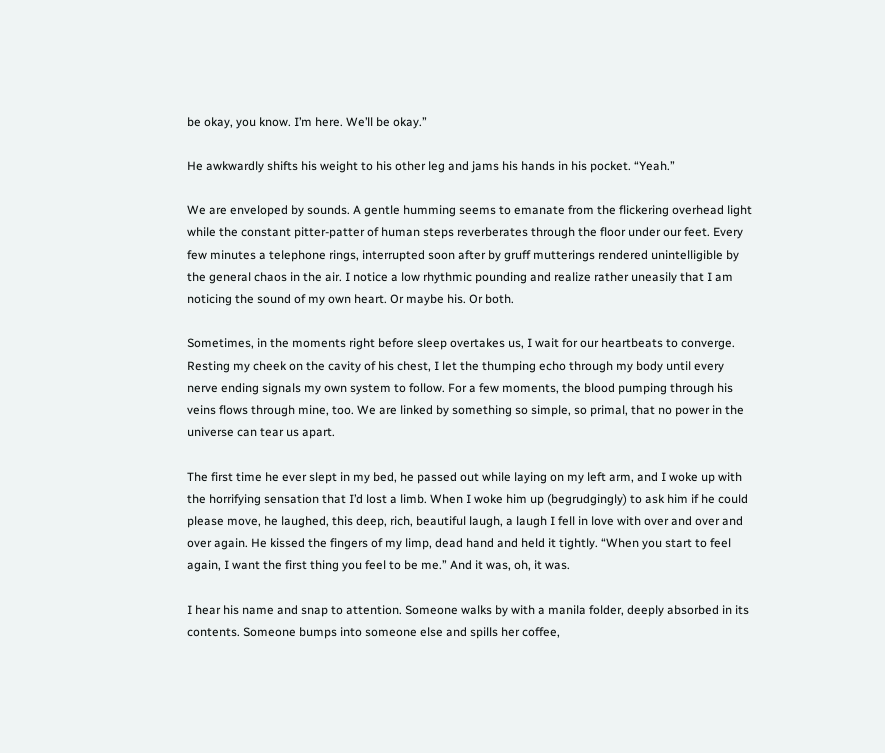be okay, you know. I’m here. We’ll be okay.”

He awkwardly shifts his weight to his other leg and jams his hands in his pocket. “Yeah.”

We are enveloped by sounds. A gentle humming seems to emanate from the flickering overhead light while the constant pitter-patter of human steps reverberates through the floor under our feet. Every few minutes a telephone rings, interrupted soon after by gruff mutterings rendered unintelligible by the general chaos in the air. I notice a low rhythmic pounding and realize rather uneasily that I am noticing the sound of my own heart. Or maybe his. Or both.

Sometimes, in the moments right before sleep overtakes us, I wait for our heartbeats to converge. Resting my cheek on the cavity of his chest, I let the thumping echo through my body until every nerve ending signals my own system to follow. For a few moments, the blood pumping through his veins flows through mine, too. We are linked by something so simple, so primal, that no power in the universe can tear us apart.

The first time he ever slept in my bed, he passed out while laying on my left arm, and I woke up with the horrifying sensation that I’d lost a limb. When I woke him up (begrudgingly) to ask him if he could please move, he laughed, this deep, rich, beautiful laugh, a laugh I fell in love with over and over and over again. He kissed the fingers of my limp, dead hand and held it tightly. “When you start to feel again, I want the first thing you feel to be me.” And it was, oh, it was.

I hear his name and snap to attention. Someone walks by with a manila folder, deeply absorbed in its contents. Someone bumps into someone else and spills her coffee,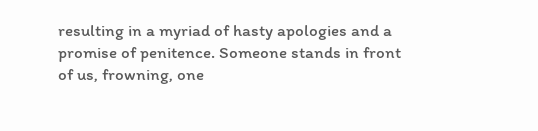resulting in a myriad of hasty apologies and a promise of penitence. Someone stands in front of us, frowning, one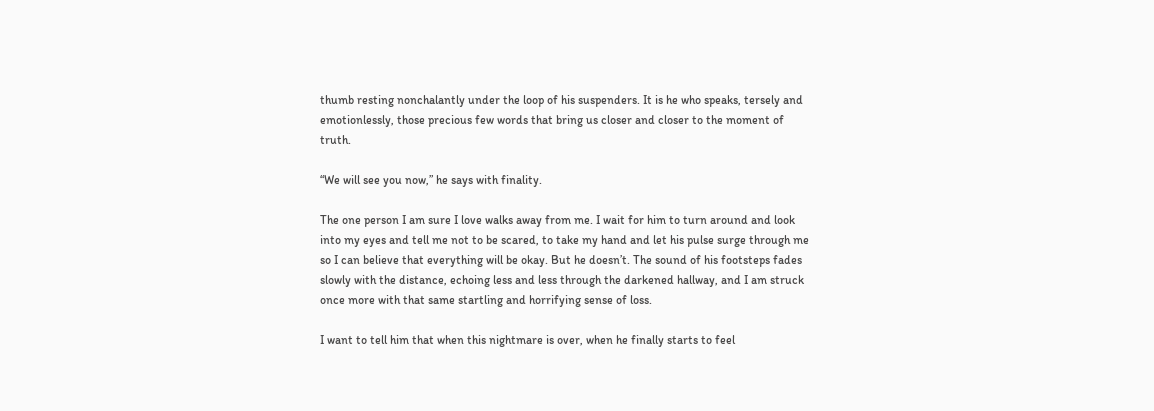thumb resting nonchalantly under the loop of his suspenders. It is he who speaks, tersely and emotionlessly, those precious few words that bring us closer and closer to the moment of truth.

“We will see you now,” he says with finality.

The one person I am sure I love walks away from me. I wait for him to turn around and look into my eyes and tell me not to be scared, to take my hand and let his pulse surge through me so I can believe that everything will be okay. But he doesn’t. The sound of his footsteps fades slowly with the distance, echoing less and less through the darkened hallway, and I am struck once more with that same startling and horrifying sense of loss.

I want to tell him that when this nightmare is over, when he finally starts to feel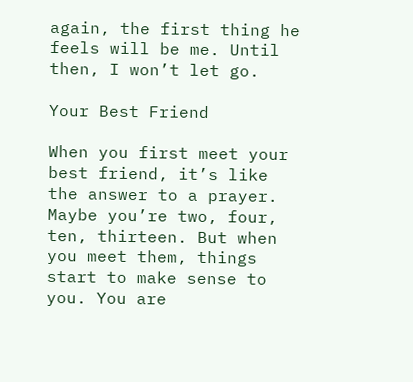again, the first thing he feels will be me. Until then, I won’t let go.

Your Best Friend

When you first meet your best friend, it’s like the answer to a prayer. Maybe you’re two, four, ten, thirteen. But when you meet them, things start to make sense to you. You are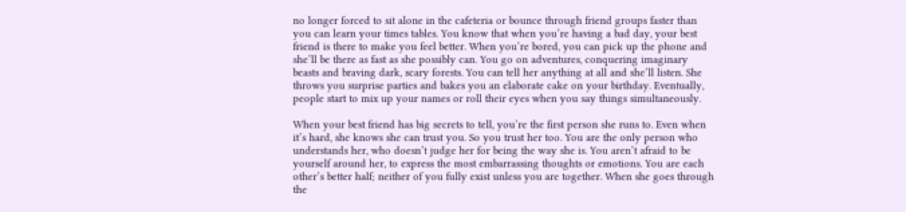no longer forced to sit alone in the cafeteria or bounce through friend groups faster than you can learn your times tables. You know that when you’re having a bad day, your best friend is there to make you feel better. When you’re bored, you can pick up the phone and she’ll be there as fast as she possibly can. You go on adventures, conquering imaginary beasts and braving dark, scary forests. You can tell her anything at all and she’ll listen. She throws you surprise parties and bakes you an elaborate cake on your birthday. Eventually, people start to mix up your names or roll their eyes when you say things simultaneously.

When your best friend has big secrets to tell, you’re the first person she runs to. Even when it’s hard, she knows she can trust you. So you trust her too. You are the only person who understands her, who doesn’t judge her for being the way she is. You aren’t afraid to be yourself around her, to express the most embarrassing thoughts or emotions. You are each other’s better half; neither of you fully exist unless you are together. When she goes through the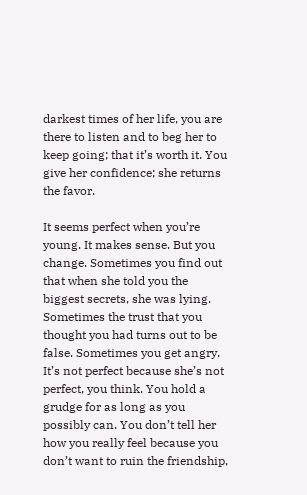darkest times of her life, you are there to listen and to beg her to keep going; that it’s worth it. You give her confidence; she returns the favor.

It seems perfect when you’re young. It makes sense. But you change. Sometimes you find out that when she told you the biggest secrets, she was lying. Sometimes the trust that you thought you had turns out to be false. Sometimes you get angry. It’s not perfect because she’s not perfect, you think. You hold a grudge for as long as you possibly can. You don’t tell her how you really feel because you don’t want to ruin the friendship,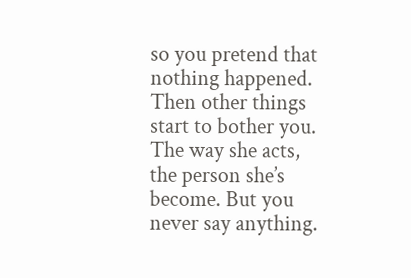so you pretend that nothing happened. Then other things start to bother you. The way she acts, the person she’s become. But you never say anything.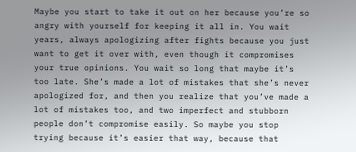Maybe you start to take it out on her because you’re so angry with yourself for keeping it all in. You wait years, always apologizing after fights because you just want to get it over with, even though it compromises your true opinions. You wait so long that maybe it’s too late. She’s made a lot of mistakes that she’s never apologized for, and then you realize that you’ve made a lot of mistakes too, and two imperfect and stubborn people don’t compromise easily. So maybe you stop trying because it’s easier that way, because that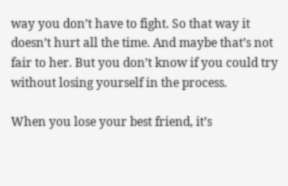way you don’t have to fight. So that way it doesn’t hurt all the time. And maybe that’s not fair to her. But you don’t know if you could try without losing yourself in the process.

When you lose your best friend, it’s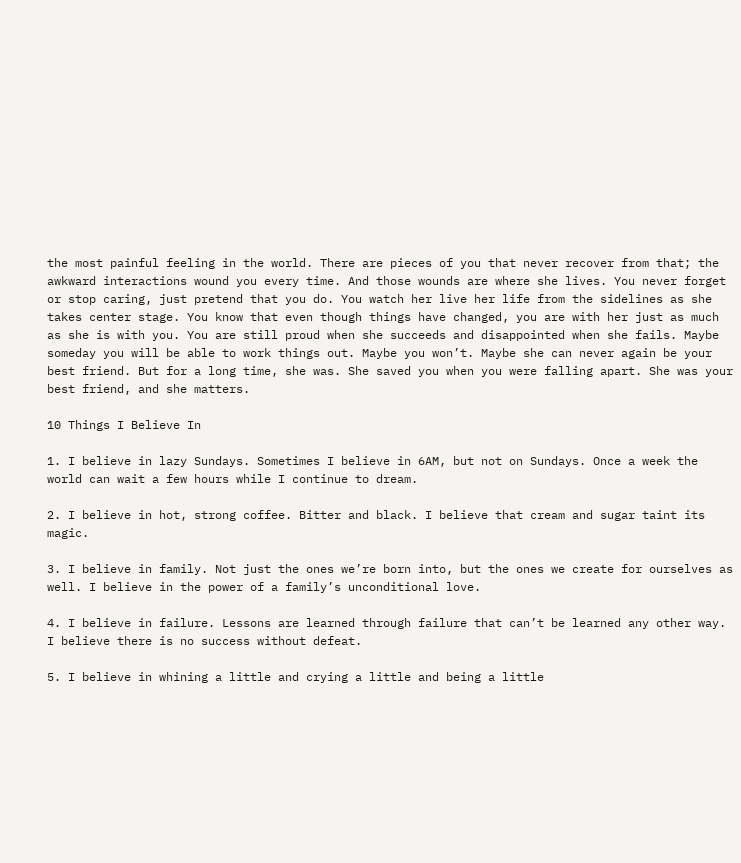the most painful feeling in the world. There are pieces of you that never recover from that; the awkward interactions wound you every time. And those wounds are where she lives. You never forget or stop caring, just pretend that you do. You watch her live her life from the sidelines as she takes center stage. You know that even though things have changed, you are with her just as much as she is with you. You are still proud when she succeeds and disappointed when she fails. Maybe someday you will be able to work things out. Maybe you won’t. Maybe she can never again be your best friend. But for a long time, she was. She saved you when you were falling apart. She was your best friend, and she matters.

10 Things I Believe In

1. I believe in lazy Sundays. Sometimes I believe in 6AM, but not on Sundays. Once a week the world can wait a few hours while I continue to dream.

2. I believe in hot, strong coffee. Bitter and black. I believe that cream and sugar taint its magic.

3. I believe in family. Not just the ones we’re born into, but the ones we create for ourselves as well. I believe in the power of a family’s unconditional love.

4. I believe in failure. Lessons are learned through failure that can’t be learned any other way. I believe there is no success without defeat.

5. I believe in whining a little and crying a little and being a little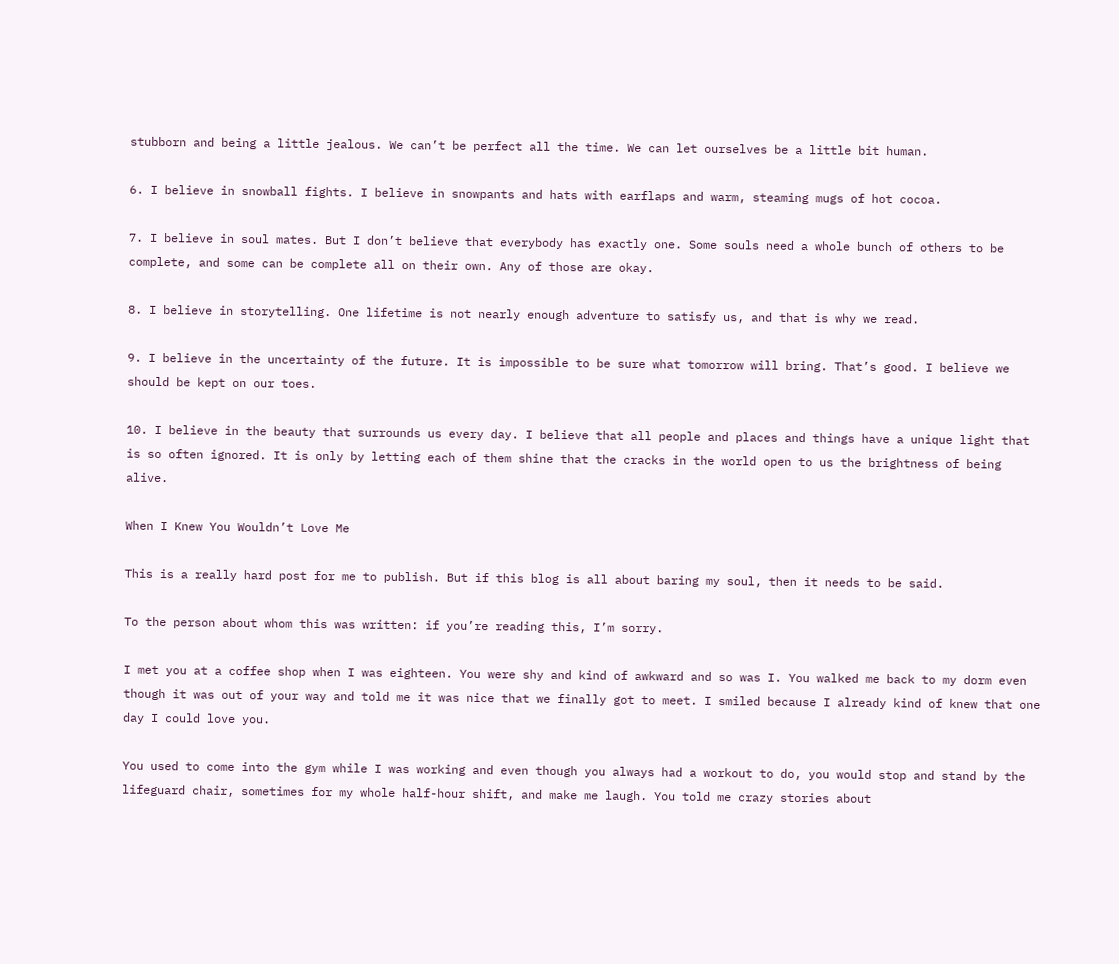stubborn and being a little jealous. We can’t be perfect all the time. We can let ourselves be a little bit human.

6. I believe in snowball fights. I believe in snowpants and hats with earflaps and warm, steaming mugs of hot cocoa.

7. I believe in soul mates. But I don’t believe that everybody has exactly one. Some souls need a whole bunch of others to be complete, and some can be complete all on their own. Any of those are okay.

8. I believe in storytelling. One lifetime is not nearly enough adventure to satisfy us, and that is why we read.

9. I believe in the uncertainty of the future. It is impossible to be sure what tomorrow will bring. That’s good. I believe we should be kept on our toes.

10. I believe in the beauty that surrounds us every day. I believe that all people and places and things have a unique light that is so often ignored. It is only by letting each of them shine that the cracks in the world open to us the brightness of being alive.

When I Knew You Wouldn’t Love Me

This is a really hard post for me to publish. But if this blog is all about baring my soul, then it needs to be said.

To the person about whom this was written: if you’re reading this, I’m sorry.

I met you at a coffee shop when I was eighteen. You were shy and kind of awkward and so was I. You walked me back to my dorm even though it was out of your way and told me it was nice that we finally got to meet. I smiled because I already kind of knew that one day I could love you.

You used to come into the gym while I was working and even though you always had a workout to do, you would stop and stand by the lifeguard chair, sometimes for my whole half-hour shift, and make me laugh. You told me crazy stories about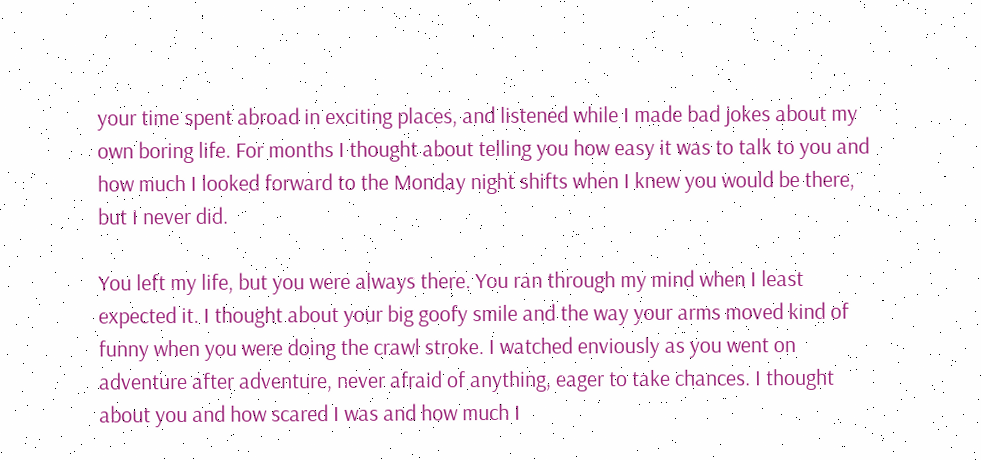your time spent abroad in exciting places, and listened while I made bad jokes about my own boring life. For months I thought about telling you how easy it was to talk to you and how much I looked forward to the Monday night shifts when I knew you would be there, but I never did.

You left my life, but you were always there. You ran through my mind when I least expected it. I thought about your big goofy smile and the way your arms moved kind of funny when you were doing the crawl stroke. I watched enviously as you went on adventure after adventure, never afraid of anything, eager to take chances. I thought about you and how scared I was and how much I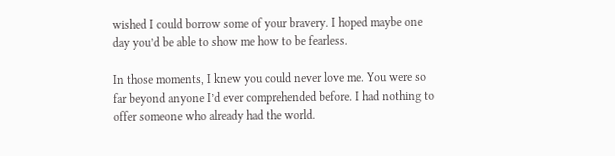wished I could borrow some of your bravery. I hoped maybe one day you’d be able to show me how to be fearless.

In those moments, I knew you could never love me. You were so far beyond anyone I’d ever comprehended before. I had nothing to offer someone who already had the world.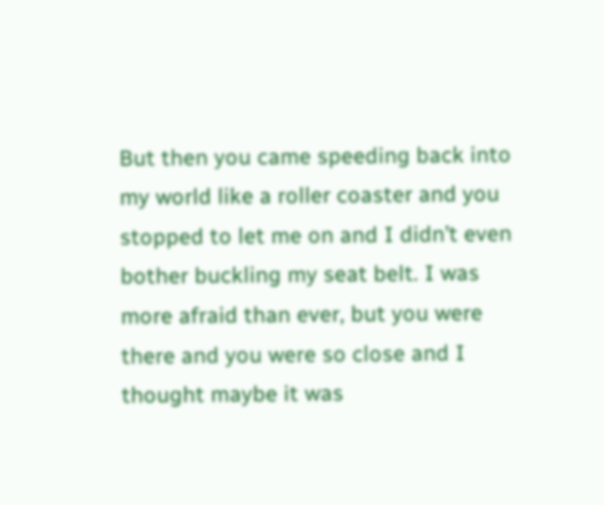But then you came speeding back into my world like a roller coaster and you stopped to let me on and I didn’t even bother buckling my seat belt. I was more afraid than ever, but you were there and you were so close and I thought maybe it was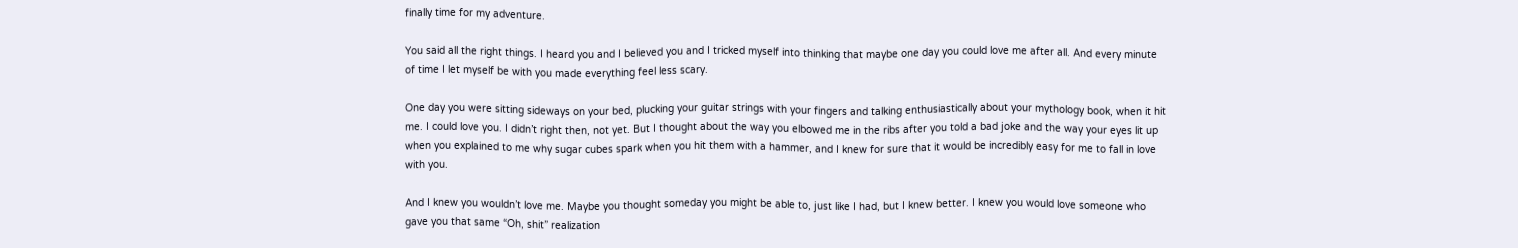finally time for my adventure.

You said all the right things. I heard you and I believed you and I tricked myself into thinking that maybe one day you could love me after all. And every minute of time I let myself be with you made everything feel less scary.

One day you were sitting sideways on your bed, plucking your guitar strings with your fingers and talking enthusiastically about your mythology book, when it hit me. I could love you. I didn’t right then, not yet. But I thought about the way you elbowed me in the ribs after you told a bad joke and the way your eyes lit up when you explained to me why sugar cubes spark when you hit them with a hammer, and I knew for sure that it would be incredibly easy for me to fall in love with you.

And I knew you wouldn’t love me. Maybe you thought someday you might be able to, just like I had, but I knew better. I knew you would love someone who gave you that same “Oh, shit” realization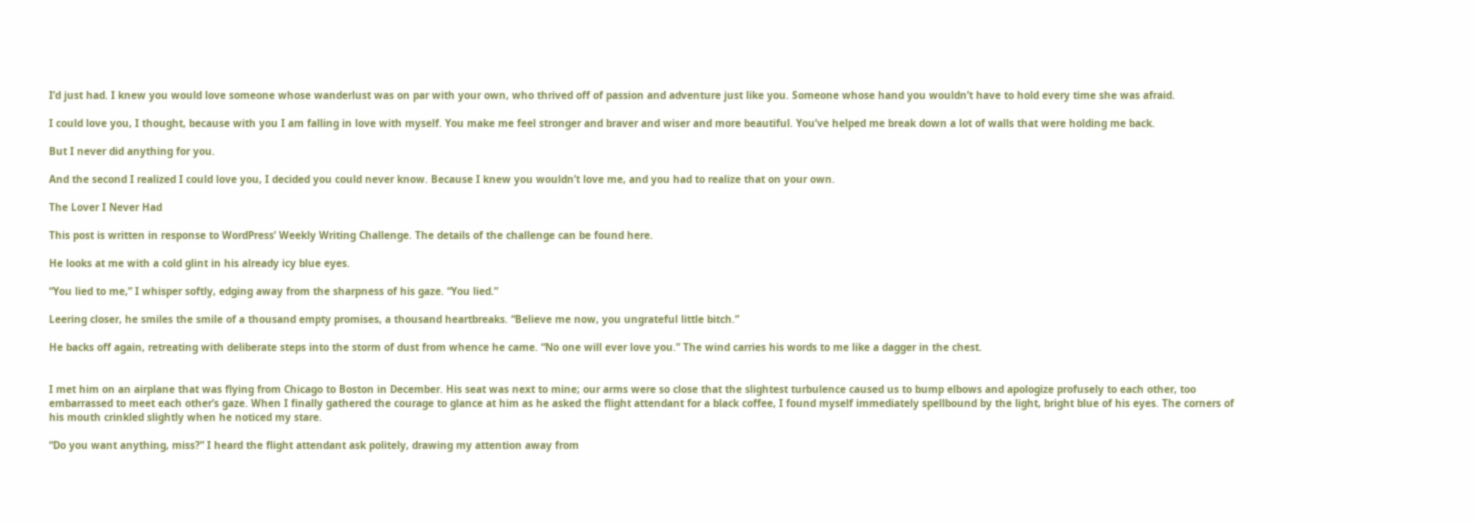I’d just had. I knew you would love someone whose wanderlust was on par with your own, who thrived off of passion and adventure just like you. Someone whose hand you wouldn’t have to hold every time she was afraid.

I could love you, I thought, because with you I am falling in love with myself. You make me feel stronger and braver and wiser and more beautiful. You’ve helped me break down a lot of walls that were holding me back.

But I never did anything for you.

And the second I realized I could love you, I decided you could never know. Because I knew you wouldn’t love me, and you had to realize that on your own.

The Lover I Never Had

This post is written in response to WordPress’ Weekly Writing Challenge. The details of the challenge can be found here.

He looks at me with a cold glint in his already icy blue eyes.

“You lied to me,” I whisper softly, edging away from the sharpness of his gaze. “You lied.”

Leering closer, he smiles the smile of a thousand empty promises, a thousand heartbreaks. “Believe me now, you ungrateful little bitch.”

He backs off again, retreating with deliberate steps into the storm of dust from whence he came. “No one will ever love you.” The wind carries his words to me like a dagger in the chest.


I met him on an airplane that was flying from Chicago to Boston in December. His seat was next to mine; our arms were so close that the slightest turbulence caused us to bump elbows and apologize profusely to each other, too embarrassed to meet each other’s gaze. When I finally gathered the courage to glance at him as he asked the flight attendant for a black coffee, I found myself immediately spellbound by the light, bright blue of his eyes. The corners of his mouth crinkled slightly when he noticed my stare.

“Do you want anything, miss?” I heard the flight attendant ask politely, drawing my attention away from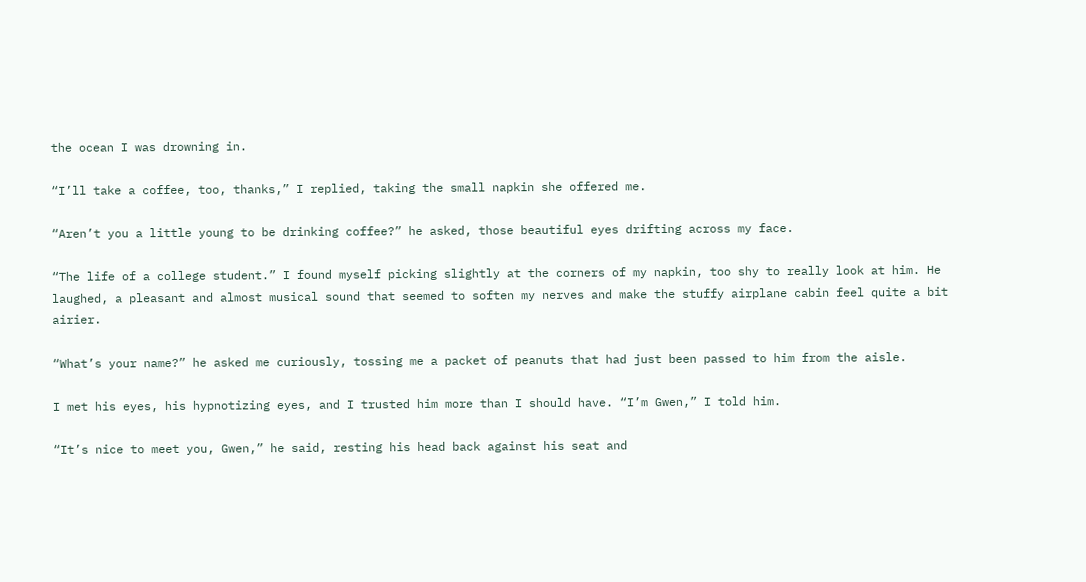the ocean I was drowning in.

“I’ll take a coffee, too, thanks,” I replied, taking the small napkin she offered me.

“Aren’t you a little young to be drinking coffee?” he asked, those beautiful eyes drifting across my face.

“The life of a college student.” I found myself picking slightly at the corners of my napkin, too shy to really look at him. He laughed, a pleasant and almost musical sound that seemed to soften my nerves and make the stuffy airplane cabin feel quite a bit airier.

“What’s your name?” he asked me curiously, tossing me a packet of peanuts that had just been passed to him from the aisle.

I met his eyes, his hypnotizing eyes, and I trusted him more than I should have. “I’m Gwen,” I told him.

“It’s nice to meet you, Gwen,” he said, resting his head back against his seat and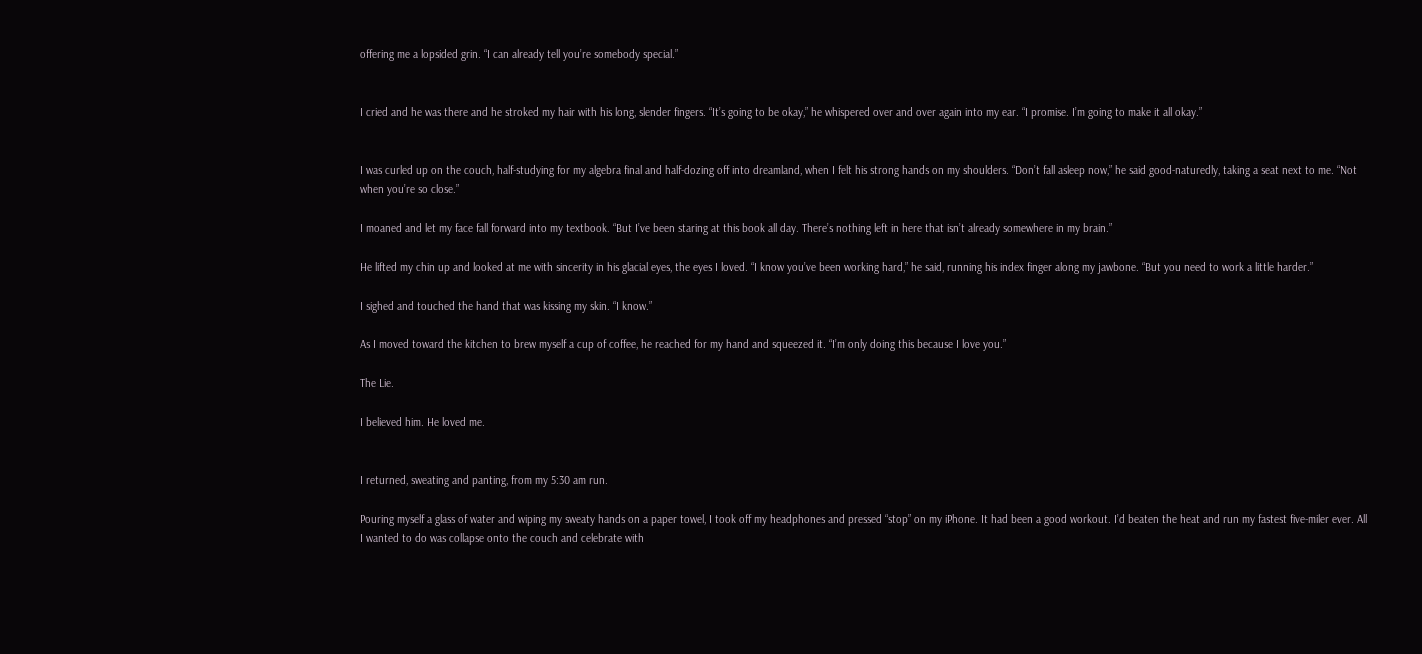offering me a lopsided grin. “I can already tell you’re somebody special.”


I cried and he was there and he stroked my hair with his long, slender fingers. “It’s going to be okay,” he whispered over and over again into my ear. “I promise. I’m going to make it all okay.”


I was curled up on the couch, half-studying for my algebra final and half-dozing off into dreamland, when I felt his strong hands on my shoulders. “Don’t fall asleep now,” he said good-naturedly, taking a seat next to me. “Not when you’re so close.”

I moaned and let my face fall forward into my textbook. “But I’ve been staring at this book all day. There’s nothing left in here that isn’t already somewhere in my brain.”

He lifted my chin up and looked at me with sincerity in his glacial eyes, the eyes I loved. “I know you’ve been working hard,” he said, running his index finger along my jawbone. “But you need to work a little harder.”

I sighed and touched the hand that was kissing my skin. “I know.”

As I moved toward the kitchen to brew myself a cup of coffee, he reached for my hand and squeezed it. “I’m only doing this because I love you.”

The Lie.

I believed him. He loved me.


I returned, sweating and panting, from my 5:30 am run.

Pouring myself a glass of water and wiping my sweaty hands on a paper towel, I took off my headphones and pressed “stop” on my iPhone. It had been a good workout. I’d beaten the heat and run my fastest five-miler ever. All I wanted to do was collapse onto the couch and celebrate with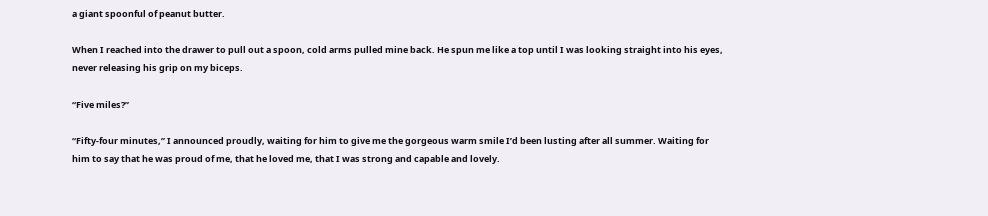a giant spoonful of peanut butter.

When I reached into the drawer to pull out a spoon, cold arms pulled mine back. He spun me like a top until I was looking straight into his eyes, never releasing his grip on my biceps.

“Five miles?”

“Fifty-four minutes,” I announced proudly, waiting for him to give me the gorgeous warm smile I’d been lusting after all summer. Waiting for him to say that he was proud of me, that he loved me, that I was strong and capable and lovely.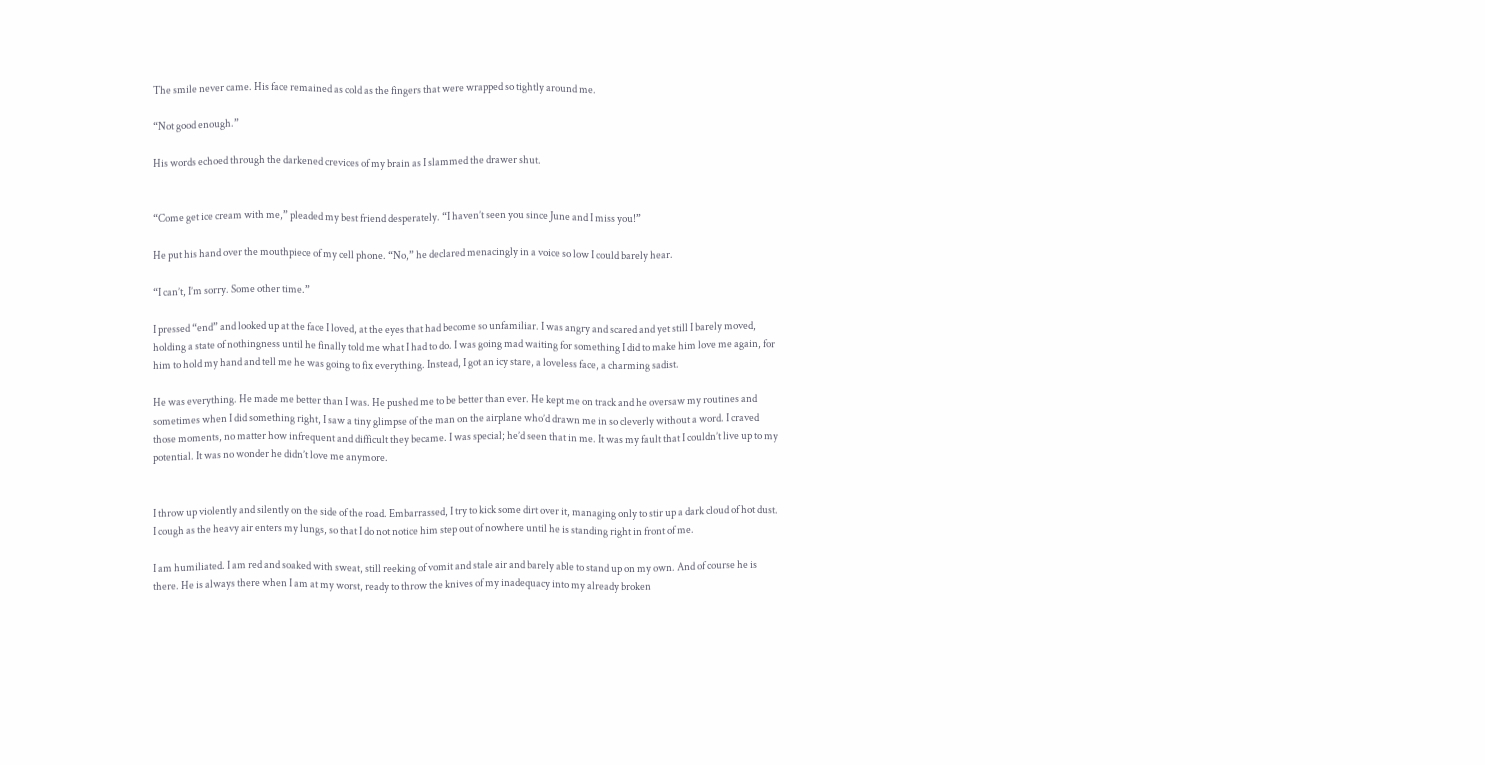The smile never came. His face remained as cold as the fingers that were wrapped so tightly around me.

“Not good enough.”

His words echoed through the darkened crevices of my brain as I slammed the drawer shut.


“Come get ice cream with me,” pleaded my best friend desperately. “I haven’t seen you since June and I miss you!”

He put his hand over the mouthpiece of my cell phone. “No,” he declared menacingly in a voice so low I could barely hear.

“I can’t, I’m sorry. Some other time.”

I pressed “end” and looked up at the face I loved, at the eyes that had become so unfamiliar. I was angry and scared and yet still I barely moved, holding a state of nothingness until he finally told me what I had to do. I was going mad waiting for something I did to make him love me again, for him to hold my hand and tell me he was going to fix everything. Instead, I got an icy stare, a loveless face, a charming sadist.

He was everything. He made me better than I was. He pushed me to be better than ever. He kept me on track and he oversaw my routines and sometimes when I did something right, I saw a tiny glimpse of the man on the airplane who’d drawn me in so cleverly without a word. I craved those moments, no matter how infrequent and difficult they became. I was special; he’d seen that in me. It was my fault that I couldn’t live up to my potential. It was no wonder he didn’t love me anymore.


I throw up violently and silently on the side of the road. Embarrassed, I try to kick some dirt over it, managing only to stir up a dark cloud of hot dust. I cough as the heavy air enters my lungs, so that I do not notice him step out of nowhere until he is standing right in front of me.

I am humiliated. I am red and soaked with sweat, still reeking of vomit and stale air and barely able to stand up on my own. And of course he is there. He is always there when I am at my worst, ready to throw the knives of my inadequacy into my already broken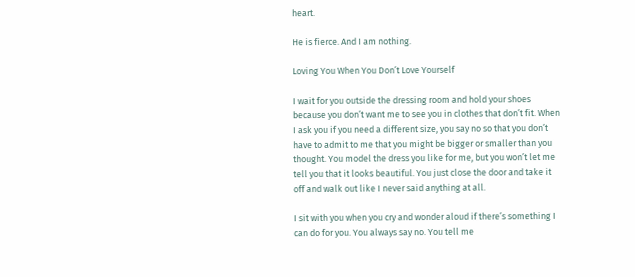heart.

He is fierce. And I am nothing.

Loving You When You Don’t Love Yourself

I wait for you outside the dressing room and hold your shoes because you don’t want me to see you in clothes that don’t fit. When I ask you if you need a different size, you say no so that you don’t have to admit to me that you might be bigger or smaller than you thought. You model the dress you like for me, but you won’t let me tell you that it looks beautiful. You just close the door and take it off and walk out like I never said anything at all.

I sit with you when you cry and wonder aloud if there’s something I can do for you. You always say no. You tell me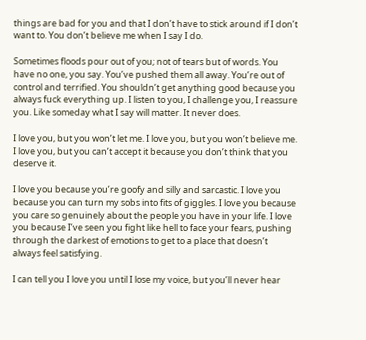things are bad for you and that I don’t have to stick around if I don’t want to. You don’t believe me when I say I do.

Sometimes floods pour out of you; not of tears but of words. You have no one, you say. You’ve pushed them all away. You’re out of control and terrified. You shouldn’t get anything good because you always fuck everything up. I listen to you, I challenge you, I reassure you. Like someday what I say will matter. It never does.

I love you, but you won’t let me. I love you, but you won’t believe me. I love you, but you can’t accept it because you don’t think that you deserve it.

I love you because you’re goofy and silly and sarcastic. I love you because you can turn my sobs into fits of giggles. I love you because you care so genuinely about the people you have in your life. I love you because I’ve seen you fight like hell to face your fears, pushing through the darkest of emotions to get to a place that doesn’t always feel satisfying.

I can tell you I love you until I lose my voice, but you’ll never hear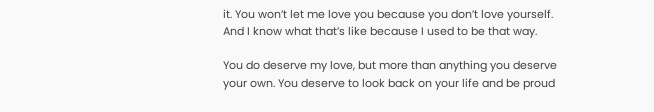it. You won’t let me love you because you don’t love yourself. And I know what that’s like because I used to be that way.

You do deserve my love, but more than anything you deserve your own. You deserve to look back on your life and be proud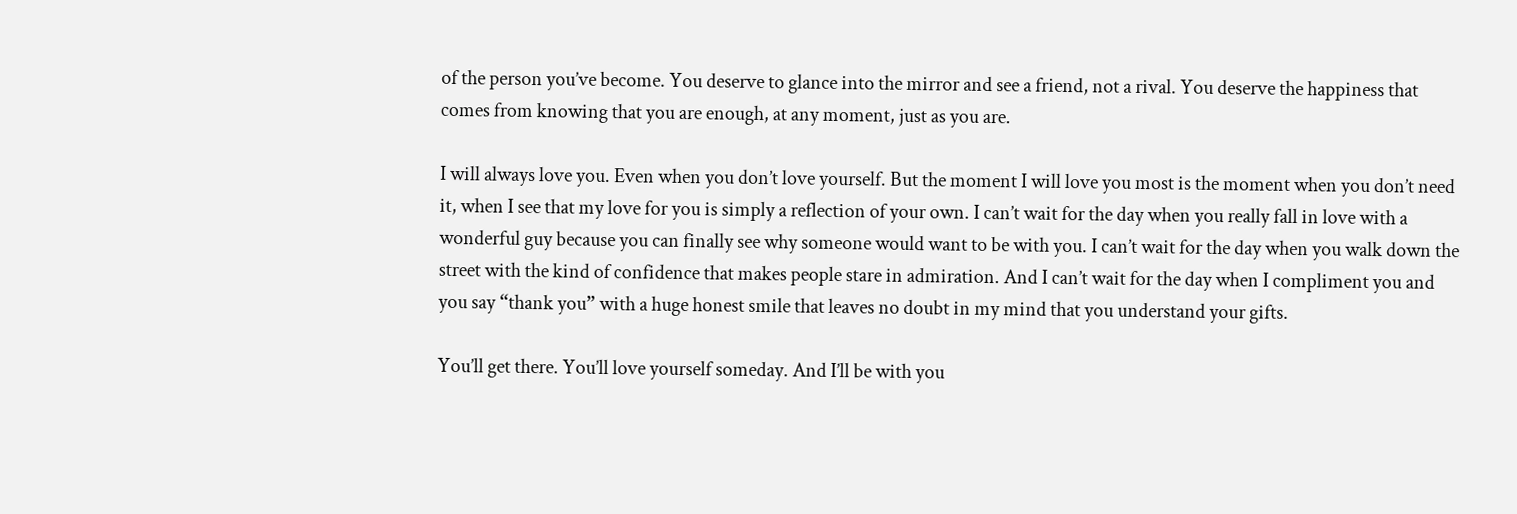of the person you’ve become. You deserve to glance into the mirror and see a friend, not a rival. You deserve the happiness that comes from knowing that you are enough, at any moment, just as you are.

I will always love you. Even when you don’t love yourself. But the moment I will love you most is the moment when you don’t need it, when I see that my love for you is simply a reflection of your own. I can’t wait for the day when you really fall in love with a wonderful guy because you can finally see why someone would want to be with you. I can’t wait for the day when you walk down the street with the kind of confidence that makes people stare in admiration. And I can’t wait for the day when I compliment you and you say “thank you” with a huge honest smile that leaves no doubt in my mind that you understand your gifts.

You’ll get there. You’ll love yourself someday. And I’ll be with you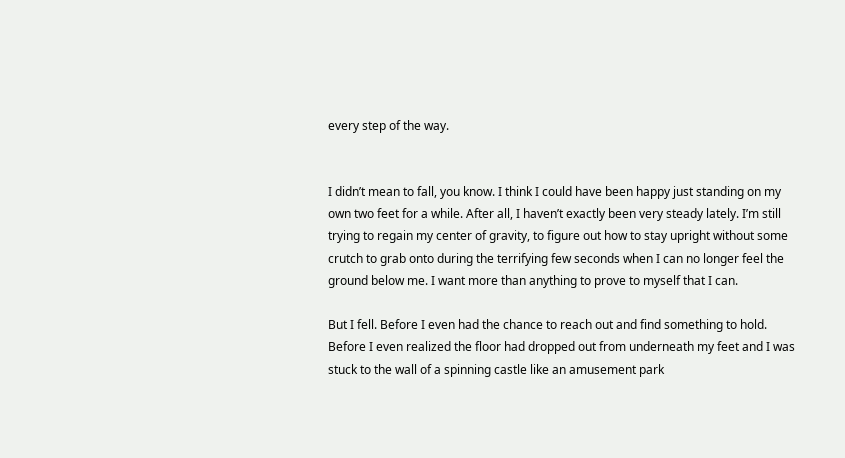every step of the way.


I didn’t mean to fall, you know. I think I could have been happy just standing on my own two feet for a while. After all, I haven’t exactly been very steady lately. I’m still trying to regain my center of gravity, to figure out how to stay upright without some crutch to grab onto during the terrifying few seconds when I can no longer feel the ground below me. I want more than anything to prove to myself that I can.

But I fell. Before I even had the chance to reach out and find something to hold. Before I even realized the floor had dropped out from underneath my feet and I was stuck to the wall of a spinning castle like an amusement park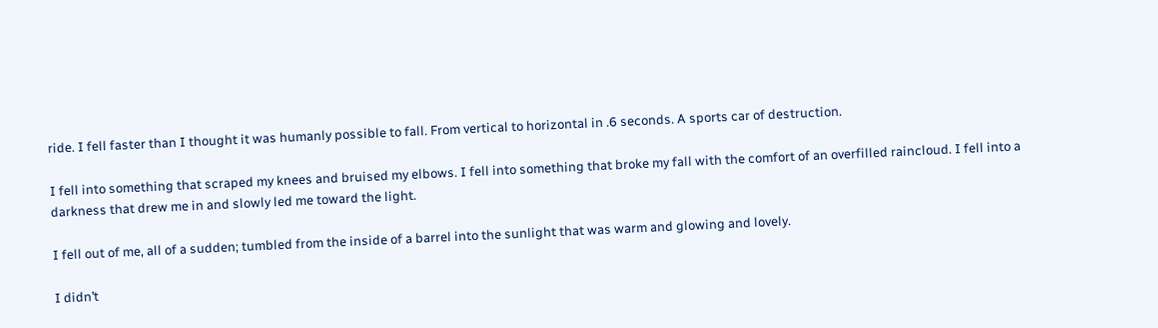ride. I fell faster than I thought it was humanly possible to fall. From vertical to horizontal in .6 seconds. A sports car of destruction.

I fell into something that scraped my knees and bruised my elbows. I fell into something that broke my fall with the comfort of an overfilled raincloud. I fell into a darkness that drew me in and slowly led me toward the light.

I fell out of me, all of a sudden; tumbled from the inside of a barrel into the sunlight that was warm and glowing and lovely.

I didn’t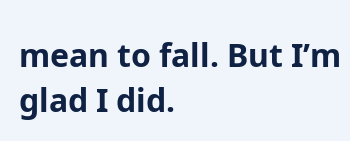mean to fall. But I’m glad I did.